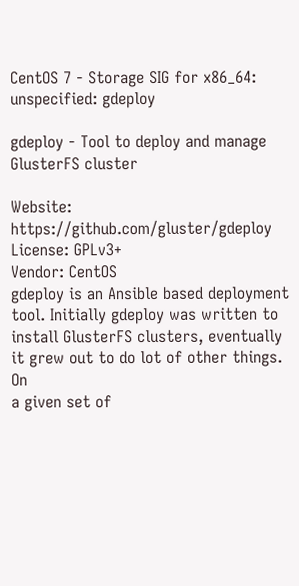CentOS 7 - Storage SIG for x86_64: unspecified: gdeploy

gdeploy - Tool to deploy and manage GlusterFS cluster

Website: https://github.com/gluster/gdeploy
License: GPLv3+
Vendor: CentOS
gdeploy is an Ansible based deployment tool. Initially gdeploy was written to
install GlusterFS clusters, eventually it grew out to do lot of other things. On
a given set of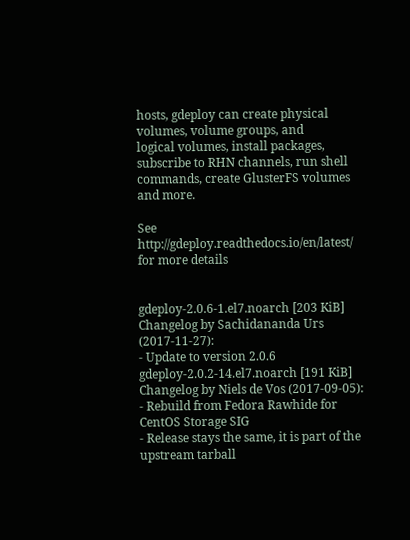hosts, gdeploy can create physical volumes, volume groups, and
logical volumes, install packages, subscribe to RHN channels, run shell
commands, create GlusterFS volumes and more.

See http://gdeploy.readthedocs.io/en/latest/ for more details


gdeploy-2.0.6-1.el7.noarch [203 KiB] Changelog by Sachidananda Urs (2017-11-27):
- Update to version 2.0.6
gdeploy-2.0.2-14.el7.noarch [191 KiB] Changelog by Niels de Vos (2017-09-05):
- Rebuild from Fedora Rawhide for CentOS Storage SIG
- Release stays the same, it is part of the upstream tarball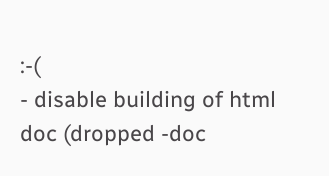:-(
- disable building of html doc (dropped -doc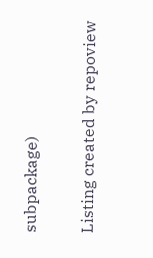subpackage)

Listing created by repoview